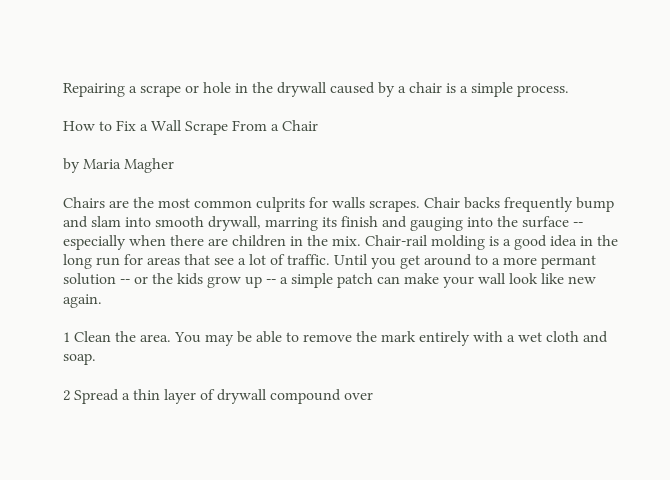Repairing a scrape or hole in the drywall caused by a chair is a simple process.

How to Fix a Wall Scrape From a Chair

by Maria Magher

Chairs are the most common culprits for walls scrapes. Chair backs frequently bump and slam into smooth drywall, marring its finish and gauging into the surface -- especially when there are children in the mix. Chair-rail molding is a good idea in the long run for areas that see a lot of traffic. Until you get around to a more permant solution -- or the kids grow up -- a simple patch can make your wall look like new again.

1 Clean the area. You may be able to remove the mark entirely with a wet cloth and soap.

2 Spread a thin layer of drywall compound over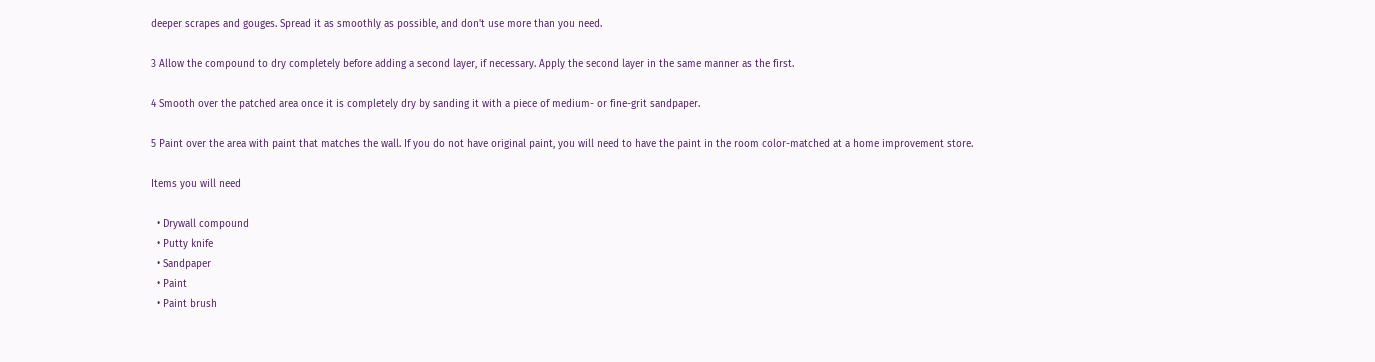deeper scrapes and gouges. Spread it as smoothly as possible, and don't use more than you need.

3 Allow the compound to dry completely before adding a second layer, if necessary. Apply the second layer in the same manner as the first.

4 Smooth over the patched area once it is completely dry by sanding it with a piece of medium- or fine-grit sandpaper.

5 Paint over the area with paint that matches the wall. If you do not have original paint, you will need to have the paint in the room color-matched at a home improvement store.

Items you will need

  • Drywall compound
  • Putty knife
  • Sandpaper
  • Paint
  • Paint brush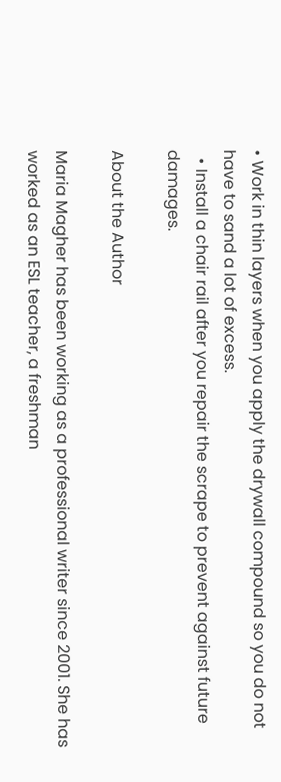• Work in thin layers when you apply the drywall compound so you do not have to sand a lot of excess.
  • Install a chair rail after you repair the scrape to prevent against future damages.

About the Author

Maria Magher has been working as a professional writer since 2001. She has worked as an ESL teacher, a freshman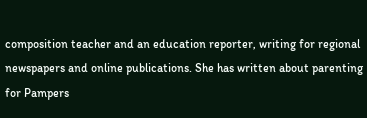composition teacher and an education reporter, writing for regional newspapers and online publications. She has written about parenting for Pampers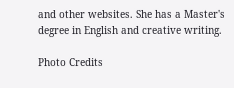and other websites. She has a Master's degree in English and creative writing.

Photo Credits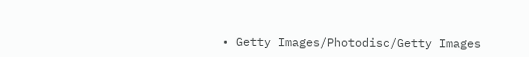• Getty Images/Photodisc/Getty Images